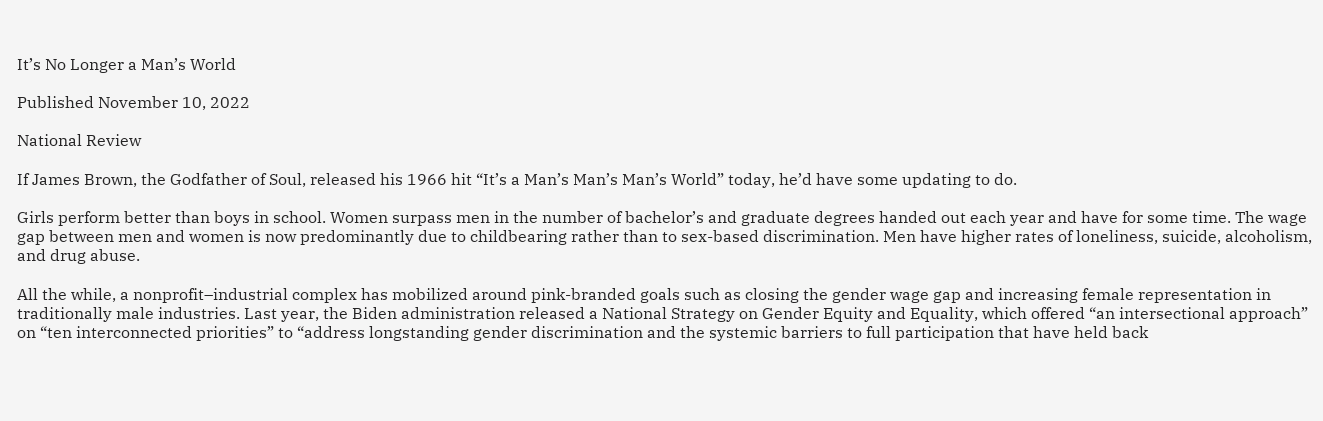It’s No Longer a Man’s World

Published November 10, 2022

National Review

If James Brown, the Godfather of Soul, released his 1966 hit “It’s a Man’s Man’s Man’s World” today, he’d have some updating to do.

Girls perform better than boys in school. Women surpass men in the number of bachelor’s and graduate degrees handed out each year and have for some time. The wage gap between men and women is now predominantly due to childbearing rather than to sex-based discrimination. Men have higher rates of loneliness, suicide, alcoholism, and drug abuse.

All the while, a nonprofit–industrial complex has mobilized around pink-branded goals such as closing the gender wage gap and increasing female representation in traditionally male industries. Last year, the Biden administration released a National Strategy on Gender Equity and Equality, which offered “an intersectional approach” on “ten interconnected priorities” to “address longstanding gender discrimination and the systemic barriers to full participation that have held back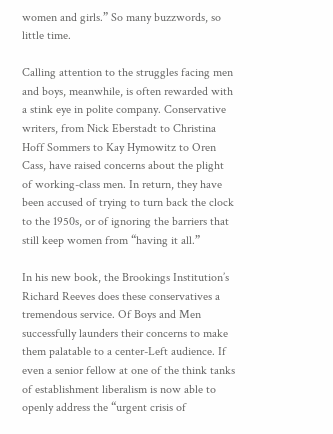women and girls.” So many buzzwords, so little time.

Calling attention to the struggles facing men and boys, meanwhile, is often rewarded with a stink eye in polite company. Conservative writers, from Nick Eberstadt to Christina Hoff Sommers to Kay Hymowitz to Oren Cass, have raised concerns about the plight of working-class men. In return, they have been accused of trying to turn back the clock to the 1950s, or of ignoring the barriers that still keep women from “having it all.”

In his new book, the Brookings Institution’s Richard Reeves does these conservatives a tremendous service. Of Boys and Men successfully launders their concerns to make them palatable to a center-Left audience. If even a senior fellow at one of the think tanks of establishment liberalism is now able to openly address the “urgent crisis of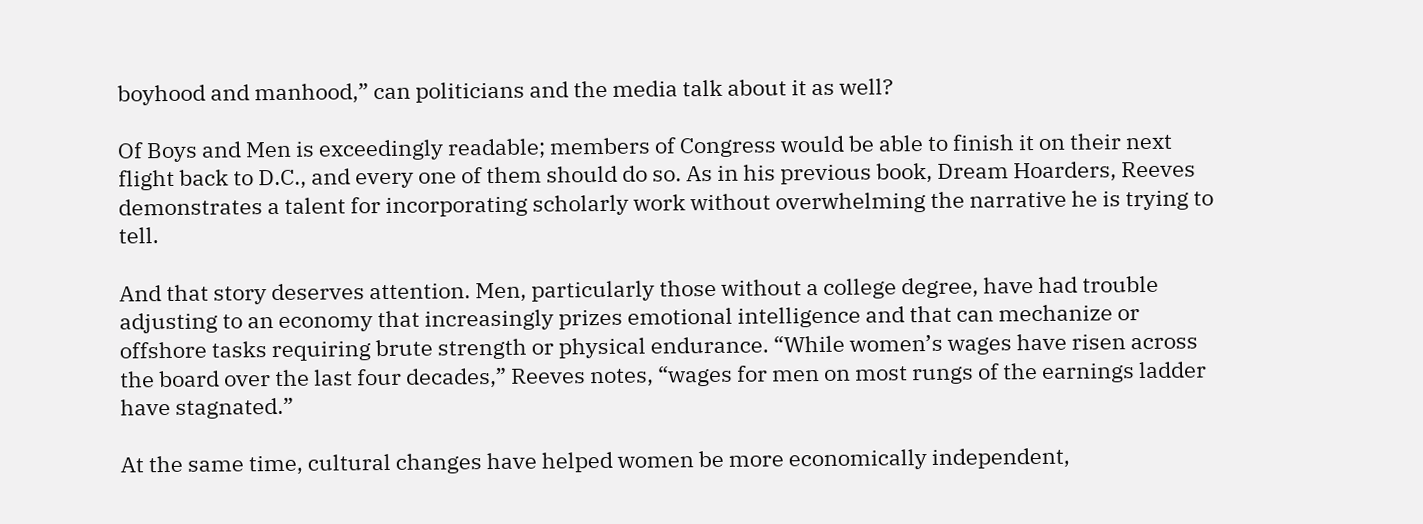boyhood and manhood,” can politicians and the media talk about it as well?

Of Boys and Men is exceedingly readable; members of Congress would be able to finish it on their next flight back to D.C., and every one of them should do so. As in his previous book, Dream Hoarders, Reeves demonstrates a talent for incorporating scholarly work without overwhelming the narrative he is trying to tell.

And that story deserves attention. Men, particularly those without a college degree, have had trouble adjusting to an economy that increasingly prizes emotional intelligence and that can mechanize or offshore tasks requiring brute strength or physical endurance. “While women’s wages have risen across the board over the last four decades,” Reeves notes, “wages for men on most rungs of the earnings ladder have stagnated.”

At the same time, cultural changes have helped women be more economically independent,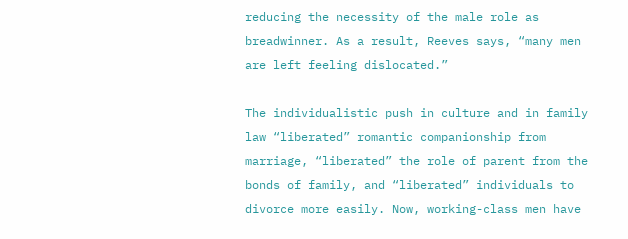reducing the necessity of the male role as breadwinner. As a result, Reeves says, “many men are left feeling dislocated.”

The individualistic push in culture and in family law “liberated” romantic companionship from marriage, “liberated” the role of parent from the bonds of family, and “liberated” individuals to divorce more easily. Now, working-class men have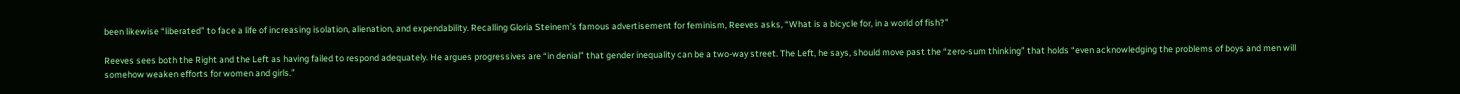been likewise “liberated” to face a life of increasing isolation, alienation, and expendability. Recalling Gloria Steinem’s famous advertisement for feminism, Reeves asks, “What is a bicycle for, in a world of fish?”

Reeves sees both the Right and the Left as having failed to respond adequately. He argues progressives are “in denial” that gender inequality can be a two-way street. The Left, he says, should move past the “zero-sum thinking” that holds “even acknowledging the problems of boys and men will somehow weaken efforts for women and girls.”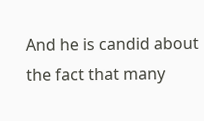And he is candid about the fact that many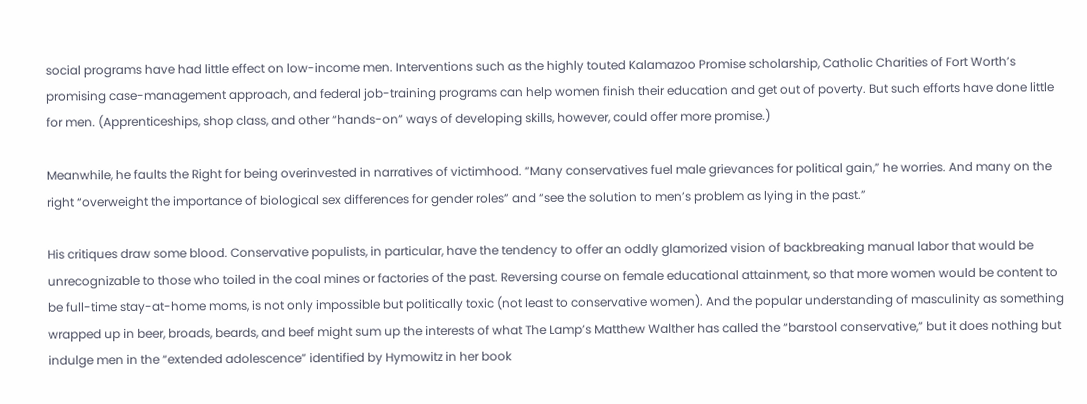social programs have had little effect on low-income men. Interventions such as the highly touted Kalamazoo Promise scholarship, Catholic Charities of Fort Worth’s promising case-management approach, and federal job-training programs can help women finish their education and get out of poverty. But such efforts have done little for men. (Apprenticeships, shop class, and other “hands-on” ways of developing skills, however, could offer more promise.)

Meanwhile, he faults the Right for being overinvested in narratives of victimhood. “Many conservatives fuel male grievances for political gain,” he worries. And many on the right “overweight the importance of biological sex differences for gender roles” and “see the solution to men’s problem as lying in the past.”

His critiques draw some blood. Conservative populists, in particular, have the tendency to offer an oddly glamorized vision of backbreaking manual labor that would be unrecognizable to those who toiled in the coal mines or factories of the past. Reversing course on female educational attainment, so that more women would be content to be full-time stay-at-home moms, is not only impossible but politically toxic (not least to conservative women). And the popular understanding of masculinity as something wrapped up in beer, broads, beards, and beef might sum up the interests of what The Lamp’s Matthew Walther has called the “barstool conservative,” but it does nothing but indulge men in the “extended adolescence” identified by Hymowitz in her book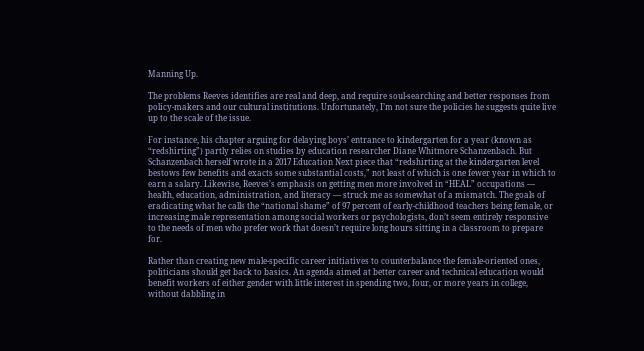Manning Up.

The problems Reeves identifies are real and deep, and require soul-searching and better responses from policy-makers and our cultural institutions. Unfortunately, I’m not sure the policies he suggests quite live up to the scale of the issue.

For instance, his chapter arguing for delaying boys’ entrance to kindergarten for a year (known as “redshirting”) partly relies on studies by education researcher Diane Whitmore Schanzenbach. But Schanzenbach herself wrote in a 2017 Education Next piece that “redshirting at the kindergarten level bestows few benefits and exacts some substantial costs,” not least of which is one fewer year in which to earn a salary. Likewise, Reeves’s emphasis on getting men more involved in “HEAL” occupations — health, education, administration, and literacy — struck me as somewhat of a mismatch. The goals of eradicating what he calls the “national shame” of 97 percent of early-childhood teachers being female, or increasing male representation among social workers or psychologists, don’t seem entirely responsive to the needs of men who prefer work that doesn’t require long hours sitting in a classroom to prepare for.

Rather than creating new male-specific career initiatives to counterbalance the female-oriented ones, politicians should get back to basics. An agenda aimed at better career and technical education would benefit workers of either gender with little interest in spending two, four, or more years in college, without dabbling in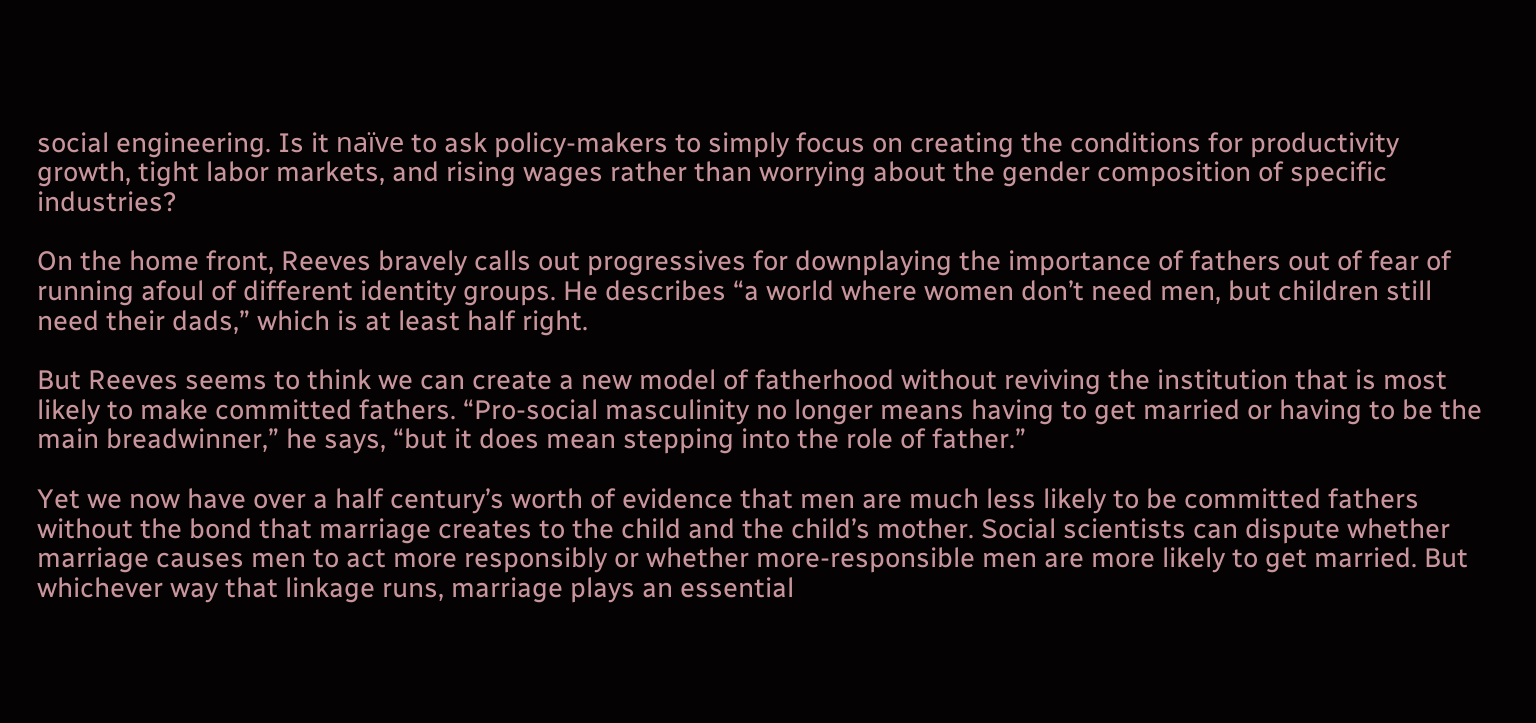social engineering. Is it naïve to ask policy-makers to simply focus on creating the conditions for productivity growth, tight labor markets, and rising wages rather than worrying about the gender composition of specific industries?

On the home front, Reeves bravely calls out progressives for downplaying the importance of fathers out of fear of running afoul of different identity groups. He describes “a world where women don’t need men, but children still need their dads,” which is at least half right.

But Reeves seems to think we can create a new model of fatherhood without reviving the institution that is most likely to make committed fathers. “Pro-social masculinity no longer means having to get married or having to be the main breadwinner,” he says, “but it does mean stepping into the role of father.”

Yet we now have over a half century’s worth of evidence that men are much less likely to be committed fathers without the bond that marriage creates to the child and the child’s mother. Social scientists can dispute whether marriage causes men to act more responsibly or whether more-responsible men are more likely to get married. But whichever way that linkage runs, marriage plays an essential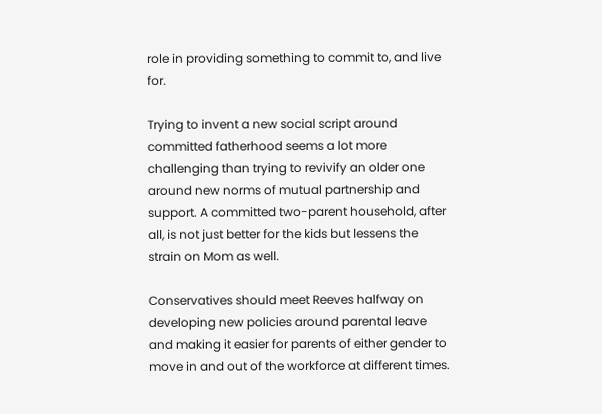role in providing something to commit to, and live for.

Trying to invent a new social script around committed fatherhood seems a lot more challenging than trying to revivify an older one around new norms of mutual partnership and support. A committed two-parent household, after all, is not just better for the kids but lessens the strain on Mom as well.

Conservatives should meet Reeves halfway on developing new policies around parental leave and making it easier for parents of either gender to move in and out of the workforce at different times.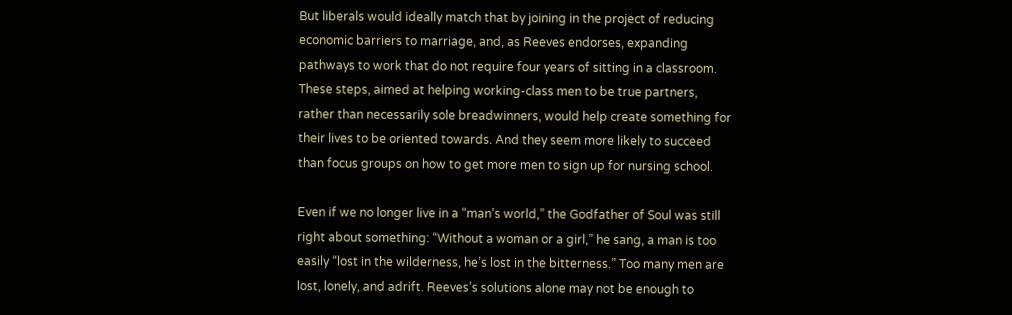But liberals would ideally match that by joining in the project of reducing economic barriers to marriage, and, as Reeves endorses, expanding pathways to work that do not require four years of sitting in a classroom. These steps, aimed at helping working-class men to be true partners, rather than necessarily sole breadwinners, would help create something for their lives to be oriented towards. And they seem more likely to succeed than focus groups on how to get more men to sign up for nursing school.

Even if we no longer live in a “man’s world,” the Godfather of Soul was still right about something: “Without a woman or a girl,” he sang, a man is too easily “lost in the wilderness, he’s lost in the bitterness.” Too many men are lost, lonely, and adrift. Reeves’s solutions alone may not be enough to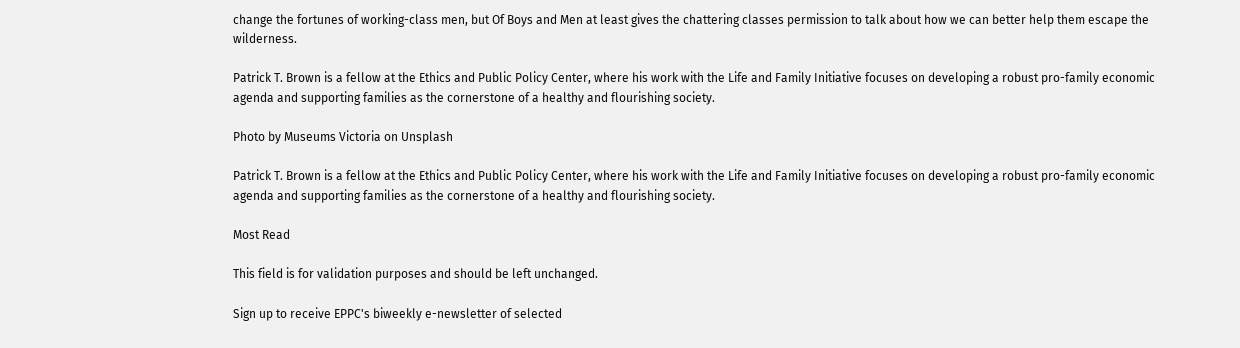change the fortunes of working-class men, but Of Boys and Men at least gives the chattering classes permission to talk about how we can better help them escape the wilderness.

Patrick T. Brown is a fellow at the Ethics and Public Policy Center, where his work with the Life and Family Initiative focuses on developing a robust pro-family economic agenda and supporting families as the cornerstone of a healthy and flourishing society.

Photo by Museums Victoria on Unsplash

Patrick T. Brown is a fellow at the Ethics and Public Policy Center, where his work with the Life and Family Initiative focuses on developing a robust pro-family economic agenda and supporting families as the cornerstone of a healthy and flourishing society.

Most Read

This field is for validation purposes and should be left unchanged.

Sign up to receive EPPC's biweekly e-newsletter of selected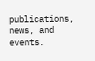publications, news, and events.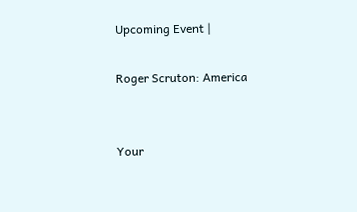Upcoming Event |

Roger Scruton: America


Your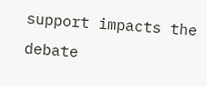support impacts the debate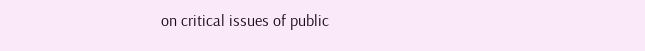on critical issues of public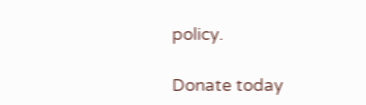policy.

Donate today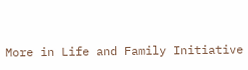More in Life and Family Initiative